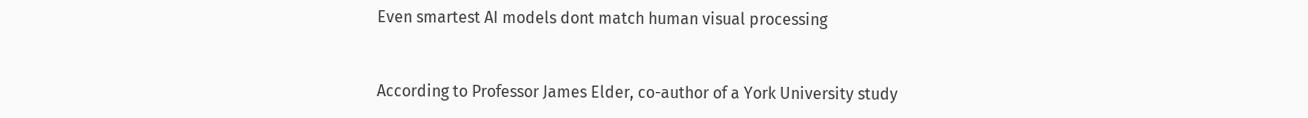Even smartest AI models dont match human visual processing


According to Professor James Elder, co-author of a York University study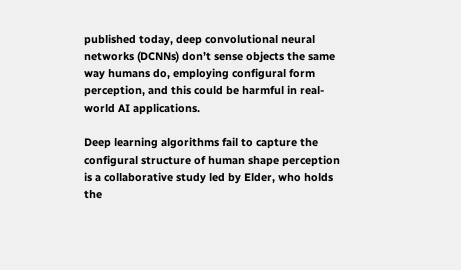published today, deep convolutional neural networks (DCNNs) don’t sense objects the same way humans do, employing configural form perception, and this could be harmful in real-world AI applications.

Deep learning algorithms fail to capture the configural structure of human shape perception is a collaborative study led by Elder, who holds the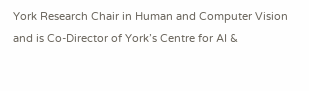York Research Chair in Human and Computer Vision and is Co-Director of York’s Centre for AI &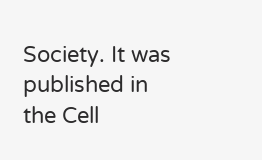Society. It was published in the Cell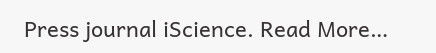Press journal iScience. Read More…